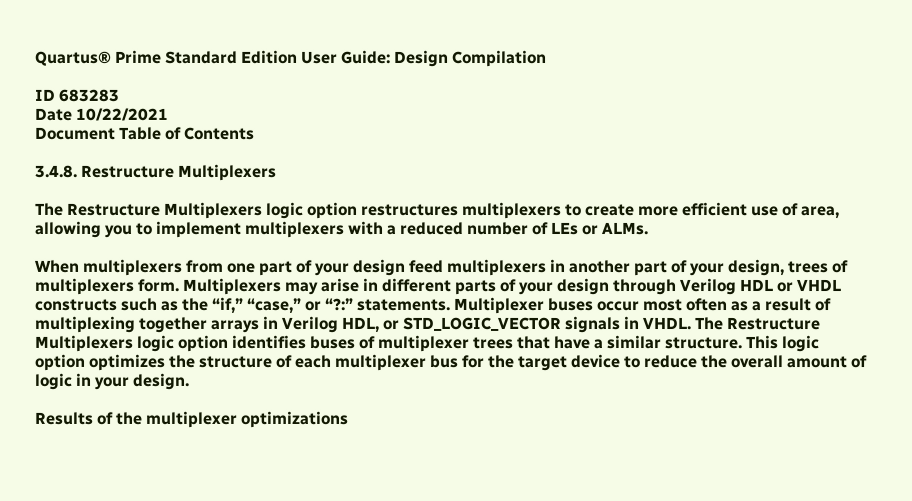Quartus® Prime Standard Edition User Guide: Design Compilation

ID 683283
Date 10/22/2021
Document Table of Contents

3.4.8. Restructure Multiplexers

The Restructure Multiplexers logic option restructures multiplexers to create more efficient use of area, allowing you to implement multiplexers with a reduced number of LEs or ALMs.

When multiplexers from one part of your design feed multiplexers in another part of your design, trees of multiplexers form. Multiplexers may arise in different parts of your design through Verilog HDL or VHDL constructs such as the “if,” “case,” or “?:” statements. Multiplexer buses occur most often as a result of multiplexing together arrays in Verilog HDL, or STD_LOGIC_VECTOR signals in VHDL. The Restructure Multiplexers logic option identifies buses of multiplexer trees that have a similar structure. This logic option optimizes the structure of each multiplexer bus for the target device to reduce the overall amount of logic in your design.

Results of the multiplexer optimizations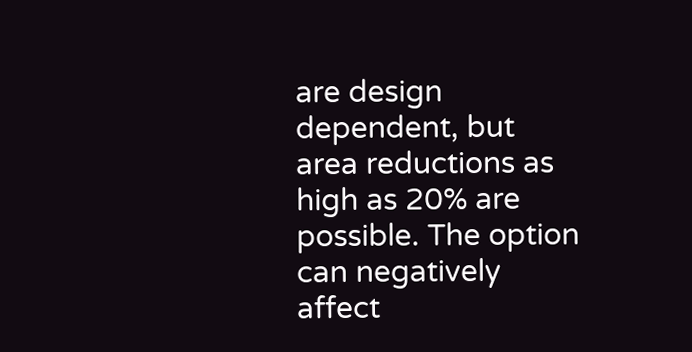are design dependent, but area reductions as high as 20% are possible. The option can negatively affect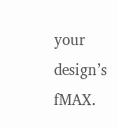your design’s fMAX.